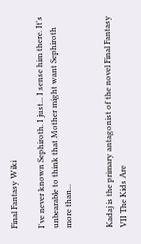Final Fantasy Wiki

I've never known Sephiroth. I just... I sense him there. It's unbearable to think that Mother might want Sephiroth more than...


Kadaj is the primary antagonist of the novel Final Fantasy VII The Kids Are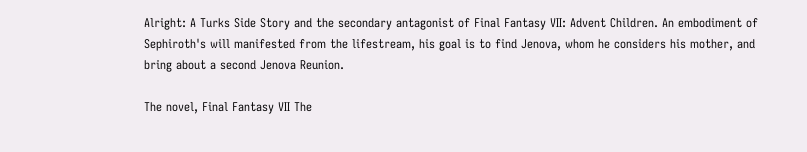Alright: A Turks Side Story and the secondary antagonist of Final Fantasy VII: Advent Children. An embodiment of Sephiroth's will manifested from the lifestream, his goal is to find Jenova, whom he considers his mother, and bring about a second Jenova Reunion.

The novel, Final Fantasy VII The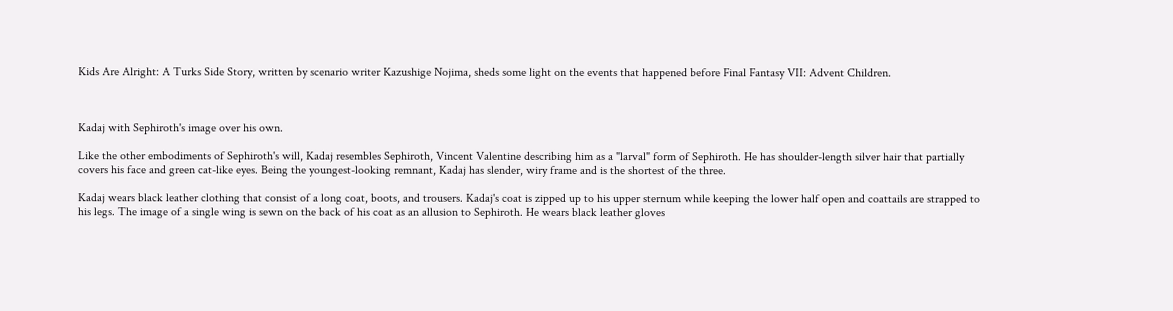Kids Are Alright: A Turks Side Story, written by scenario writer Kazushige Nojima, sheds some light on the events that happened before Final Fantasy VII: Advent Children.



Kadaj with Sephiroth's image over his own.

Like the other embodiments of Sephiroth's will, Kadaj resembles Sephiroth, Vincent Valentine describing him as a "larval" form of Sephiroth. He has shoulder-length silver hair that partially covers his face and green cat-like eyes. Being the youngest-looking remnant, Kadaj has slender, wiry frame and is the shortest of the three.

Kadaj wears black leather clothing that consist of a long coat, boots, and trousers. Kadaj's coat is zipped up to his upper sternum while keeping the lower half open and coattails are strapped to his legs. The image of a single wing is sewn on the back of his coat as an allusion to Sephiroth. He wears black leather gloves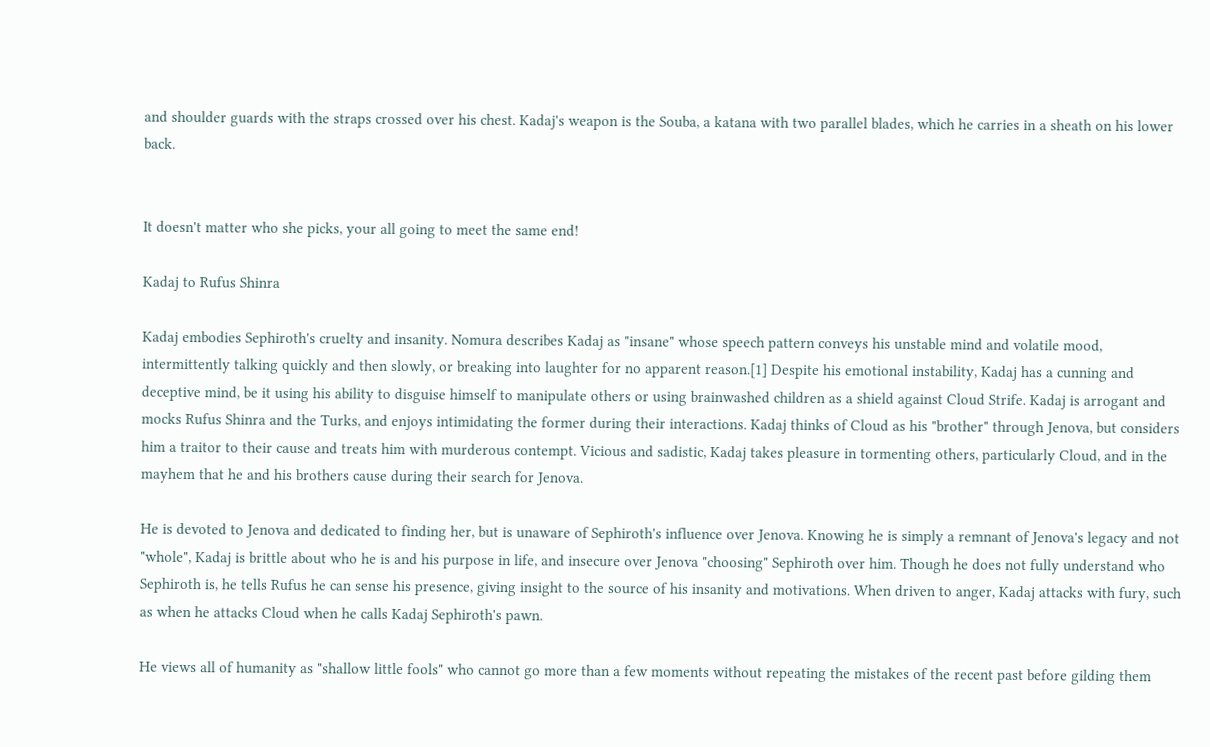and shoulder guards with the straps crossed over his chest. Kadaj's weapon is the Souba, a katana with two parallel blades, which he carries in a sheath on his lower back.


It doesn't matter who she picks, your all going to meet the same end!

Kadaj to Rufus Shinra

Kadaj embodies Sephiroth's cruelty and insanity. Nomura describes Kadaj as "insane" whose speech pattern conveys his unstable mind and volatile mood, intermittently talking quickly and then slowly, or breaking into laughter for no apparent reason.[1] Despite his emotional instability, Kadaj has a cunning and deceptive mind, be it using his ability to disguise himself to manipulate others or using brainwashed children as a shield against Cloud Strife. Kadaj is arrogant and mocks Rufus Shinra and the Turks, and enjoys intimidating the former during their interactions. Kadaj thinks of Cloud as his "brother" through Jenova, but considers him a traitor to their cause and treats him with murderous contempt. Vicious and sadistic, Kadaj takes pleasure in tormenting others, particularly Cloud, and in the mayhem that he and his brothers cause during their search for Jenova.

He is devoted to Jenova and dedicated to finding her, but is unaware of Sephiroth's influence over Jenova. Knowing he is simply a remnant of Jenova's legacy and not "whole", Kadaj is brittle about who he is and his purpose in life, and insecure over Jenova "choosing" Sephiroth over him. Though he does not fully understand who Sephiroth is, he tells Rufus he can sense his presence, giving insight to the source of his insanity and motivations. When driven to anger, Kadaj attacks with fury, such as when he attacks Cloud when he calls Kadaj Sephiroth's pawn.

He views all of humanity as "shallow little fools" who cannot go more than a few moments without repeating the mistakes of the recent past before gilding them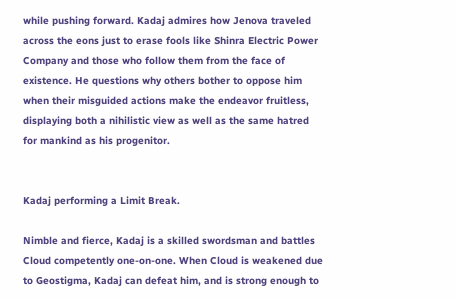while pushing forward. Kadaj admires how Jenova traveled across the eons just to erase fools like Shinra Electric Power Company and those who follow them from the face of existence. He questions why others bother to oppose him when their misguided actions make the endeavor fruitless, displaying both a nihilistic view as well as the same hatred for mankind as his progenitor.


Kadaj performing a Limit Break.

Nimble and fierce, Kadaj is a skilled swordsman and battles Cloud competently one-on-one. When Cloud is weakened due to Geostigma, Kadaj can defeat him, and is strong enough to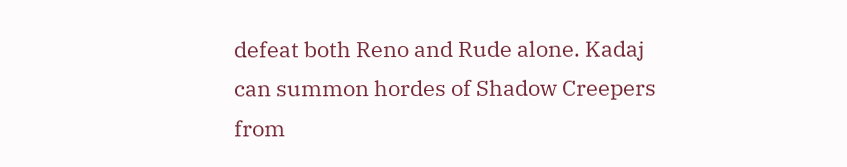defeat both Reno and Rude alone. Kadaj can summon hordes of Shadow Creepers from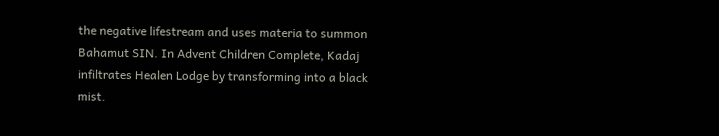the negative lifestream and uses materia to summon Bahamut SIN. In Advent Children Complete, Kadaj infiltrates Healen Lodge by transforming into a black mist.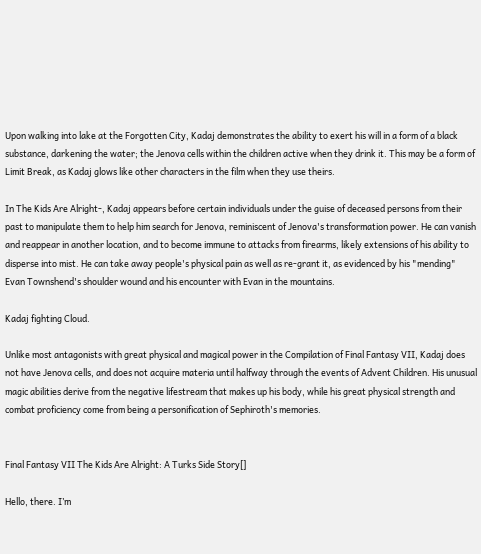Upon walking into lake at the Forgotten City, Kadaj demonstrates the ability to exert his will in a form of a black substance, darkening the water; the Jenova cells within the children active when they drink it. This may be a form of Limit Break, as Kadaj glows like other characters in the film when they use theirs.

In The Kids Are Alright-, Kadaj appears before certain individuals under the guise of deceased persons from their past to manipulate them to help him search for Jenova, reminiscent of Jenova's transformation power. He can vanish and reappear in another location, and to become immune to attacks from firearms, likely extensions of his ability to disperse into mist. He can take away people's physical pain as well as re-grant it, as evidenced by his "mending" Evan Townshend's shoulder wound and his encounter with Evan in the mountains.

Kadaj fighting Cloud.

Unlike most antagonists with great physical and magical power in the Compilation of Final Fantasy VII, Kadaj does not have Jenova cells, and does not acquire materia until halfway through the events of Advent Children. His unusual magic abilities derive from the negative lifestream that makes up his body, while his great physical strength and combat proficiency come from being a personification of Sephiroth's memories.


Final Fantasy VII The Kids Are Alright: A Turks Side Story[]

Hello, there. I’m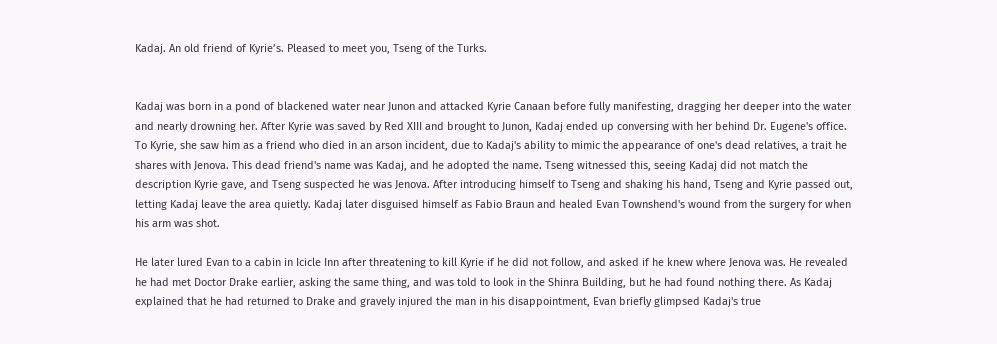Kadaj. An old friend of Kyrie’s. Pleased to meet you, Tseng of the Turks.


Kadaj was born in a pond of blackened water near Junon and attacked Kyrie Canaan before fully manifesting, dragging her deeper into the water and nearly drowning her. After Kyrie was saved by Red XIII and brought to Junon, Kadaj ended up conversing with her behind Dr. Eugene's office. To Kyrie, she saw him as a friend who died in an arson incident, due to Kadaj's ability to mimic the appearance of one's dead relatives, a trait he shares with Jenova. This dead friend's name was Kadaj, and he adopted the name. Tseng witnessed this, seeing Kadaj did not match the description Kyrie gave, and Tseng suspected he was Jenova. After introducing himself to Tseng and shaking his hand, Tseng and Kyrie passed out, letting Kadaj leave the area quietly. Kadaj later disguised himself as Fabio Braun and healed Evan Townshend's wound from the surgery for when his arm was shot.

He later lured Evan to a cabin in Icicle Inn after threatening to kill Kyrie if he did not follow, and asked if he knew where Jenova was. He revealed he had met Doctor Drake earlier, asking the same thing, and was told to look in the Shinra Building, but he had found nothing there. As Kadaj explained that he had returned to Drake and gravely injured the man in his disappointment, Evan briefly glimpsed Kadaj's true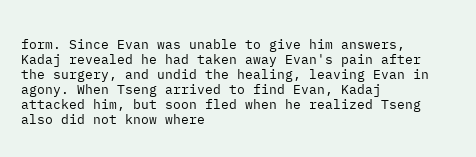form. Since Evan was unable to give him answers, Kadaj revealed he had taken away Evan's pain after the surgery, and undid the healing, leaving Evan in agony. When Tseng arrived to find Evan, Kadaj attacked him, but soon fled when he realized Tseng also did not know where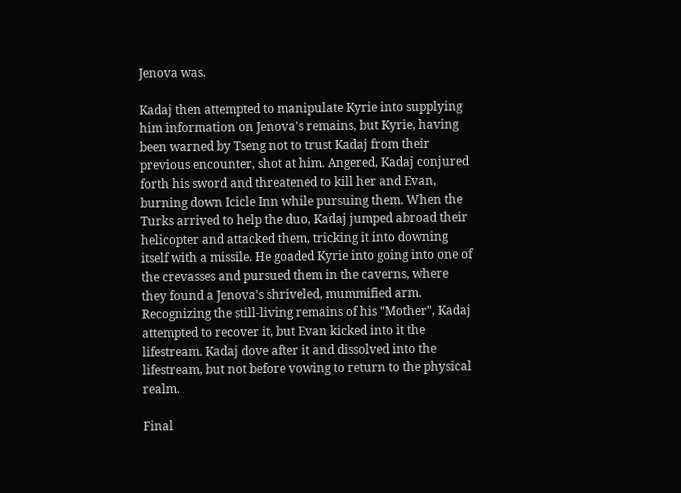Jenova was.

Kadaj then attempted to manipulate Kyrie into supplying him information on Jenova's remains, but Kyrie, having been warned by Tseng not to trust Kadaj from their previous encounter, shot at him. Angered, Kadaj conjured forth his sword and threatened to kill her and Evan, burning down Icicle Inn while pursuing them. When the Turks arrived to help the duo, Kadaj jumped abroad their helicopter and attacked them, tricking it into downing itself with a missile. He goaded Kyrie into going into one of the crevasses and pursued them in the caverns, where they found a Jenova's shriveled, mummified arm. Recognizing the still-living remains of his "Mother", Kadaj attempted to recover it, but Evan kicked into it the lifestream. Kadaj dove after it and dissolved into the lifestream, but not before vowing to return to the physical realm.

Final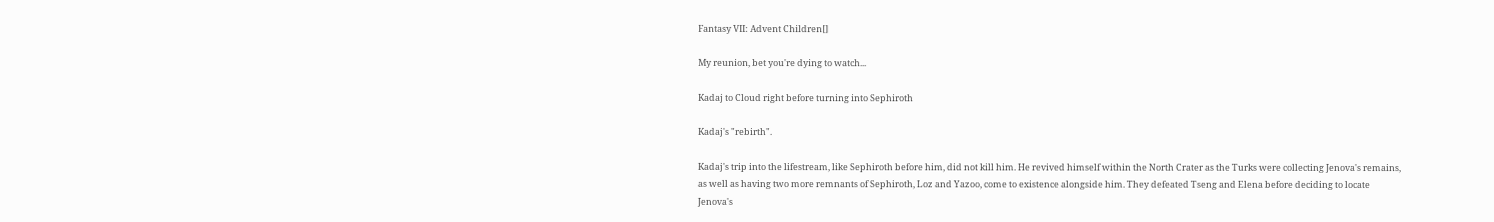Fantasy VII: Advent Children[]

My reunion, bet you're dying to watch...

Kadaj to Cloud right before turning into Sephiroth

Kadaj's "rebirth".

Kadaj's trip into the lifestream, like Sephiroth before him, did not kill him. He revived himself within the North Crater as the Turks were collecting Jenova's remains, as well as having two more remnants of Sephiroth, Loz and Yazoo, come to existence alongside him. They defeated Tseng and Elena before deciding to locate Jenova's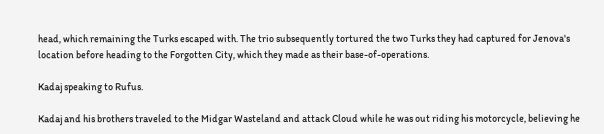head, which remaining the Turks escaped with. The trio subsequently tortured the two Turks they had captured for Jenova's location before heading to the Forgotten City, which they made as their base-of-operations.

Kadaj speaking to Rufus.

Kadaj and his brothers traveled to the Midgar Wasteland and attack Cloud while he was out riding his motorcycle, believing he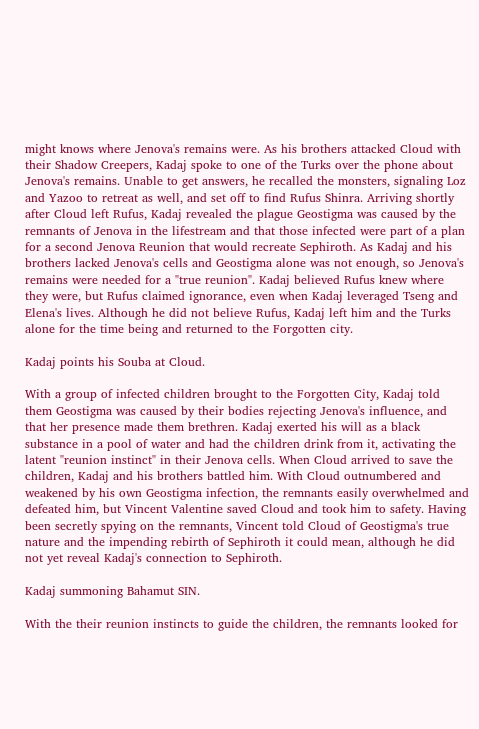might knows where Jenova's remains were. As his brothers attacked Cloud with their Shadow Creepers, Kadaj spoke to one of the Turks over the phone about Jenova's remains. Unable to get answers, he recalled the monsters, signaling Loz and Yazoo to retreat as well, and set off to find Rufus Shinra. Arriving shortly after Cloud left Rufus, Kadaj revealed the plague Geostigma was caused by the remnants of Jenova in the lifestream and that those infected were part of a plan for a second Jenova Reunion that would recreate Sephiroth. As Kadaj and his brothers lacked Jenova's cells and Geostigma alone was not enough, so Jenova's remains were needed for a "true reunion". Kadaj believed Rufus knew where they were, but Rufus claimed ignorance, even when Kadaj leveraged Tseng and Elena's lives. Although he did not believe Rufus, Kadaj left him and the Turks alone for the time being and returned to the Forgotten city.

Kadaj points his Souba at Cloud.

With a group of infected children brought to the Forgotten City, Kadaj told them Geostigma was caused by their bodies rejecting Jenova's influence, and that her presence made them brethren. Kadaj exerted his will as a black substance in a pool of water and had the children drink from it, activating the latent "reunion instinct" in their Jenova cells. When Cloud arrived to save the children, Kadaj and his brothers battled him. With Cloud outnumbered and weakened by his own Geostigma infection, the remnants easily overwhelmed and defeated him, but Vincent Valentine saved Cloud and took him to safety. Having been secretly spying on the remnants, Vincent told Cloud of Geostigma's true nature and the impending rebirth of Sephiroth it could mean, although he did not yet reveal Kadaj's connection to Sephiroth.

Kadaj summoning Bahamut SIN.

With the their reunion instincts to guide the children, the remnants looked for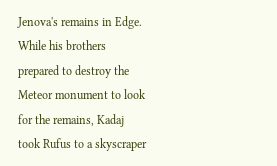Jenova's remains in Edge. While his brothers prepared to destroy the Meteor monument to look for the remains, Kadaj took Rufus to a skyscraper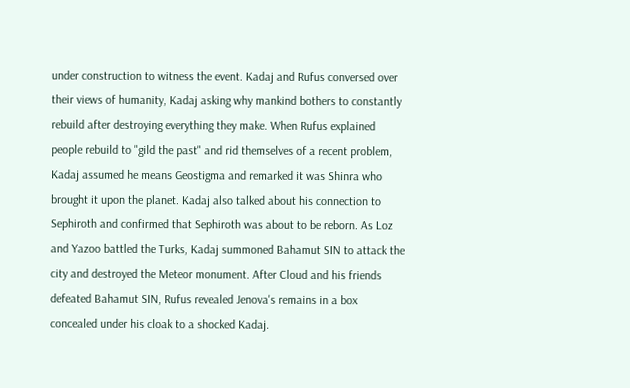under construction to witness the event. Kadaj and Rufus conversed over their views of humanity, Kadaj asking why mankind bothers to constantly rebuild after destroying everything they make. When Rufus explained people rebuild to "gild the past" and rid themselves of a recent problem, Kadaj assumed he means Geostigma and remarked it was Shinra who brought it upon the planet. Kadaj also talked about his connection to Sephiroth and confirmed that Sephiroth was about to be reborn. As Loz and Yazoo battled the Turks, Kadaj summoned Bahamut SIN to attack the city and destroyed the Meteor monument. After Cloud and his friends defeated Bahamut SIN, Rufus revealed Jenova's remains in a box concealed under his cloak to a shocked Kadaj.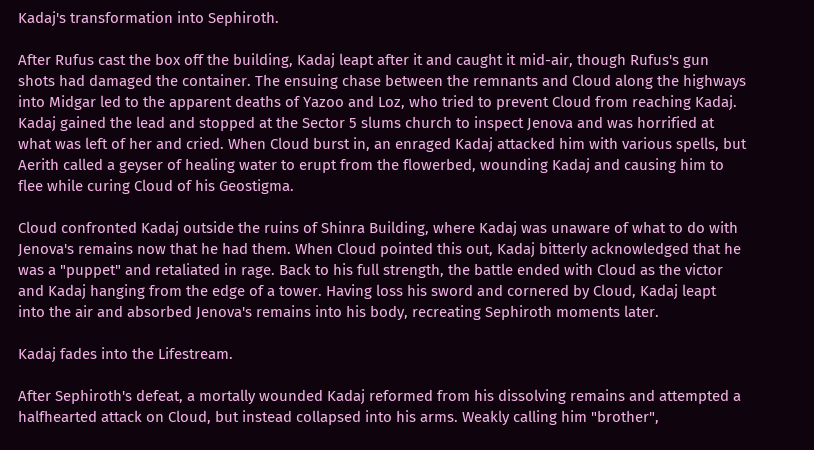Kadaj's transformation into Sephiroth.

After Rufus cast the box off the building, Kadaj leapt after it and caught it mid-air, though Rufus's gun shots had damaged the container. The ensuing chase between the remnants and Cloud along the highways into Midgar led to the apparent deaths of Yazoo and Loz, who tried to prevent Cloud from reaching Kadaj. Kadaj gained the lead and stopped at the Sector 5 slums church to inspect Jenova and was horrified at what was left of her and cried. When Cloud burst in, an enraged Kadaj attacked him with various spells, but Aerith called a geyser of healing water to erupt from the flowerbed, wounding Kadaj and causing him to flee while curing Cloud of his Geostigma.

Cloud confronted Kadaj outside the ruins of Shinra Building, where Kadaj was unaware of what to do with Jenova's remains now that he had them. When Cloud pointed this out, Kadaj bitterly acknowledged that he was a "puppet" and retaliated in rage. Back to his full strength, the battle ended with Cloud as the victor and Kadaj hanging from the edge of a tower. Having loss his sword and cornered by Cloud, Kadaj leapt into the air and absorbed Jenova's remains into his body, recreating Sephiroth moments later.

Kadaj fades into the Lifestream.

After Sephiroth's defeat, a mortally wounded Kadaj reformed from his dissolving remains and attempted a halfhearted attack on Cloud, but instead collapsed into his arms. Weakly calling him "brother",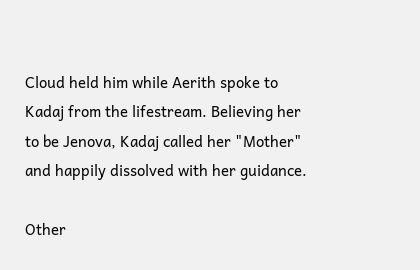Cloud held him while Aerith spoke to Kadaj from the lifestream. Believing her to be Jenova, Kadaj called her "Mother" and happily dissolved with her guidance.

Other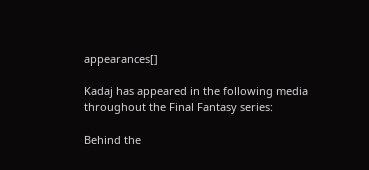appearances[]

Kadaj has appeared in the following media throughout the Final Fantasy series:

Behind the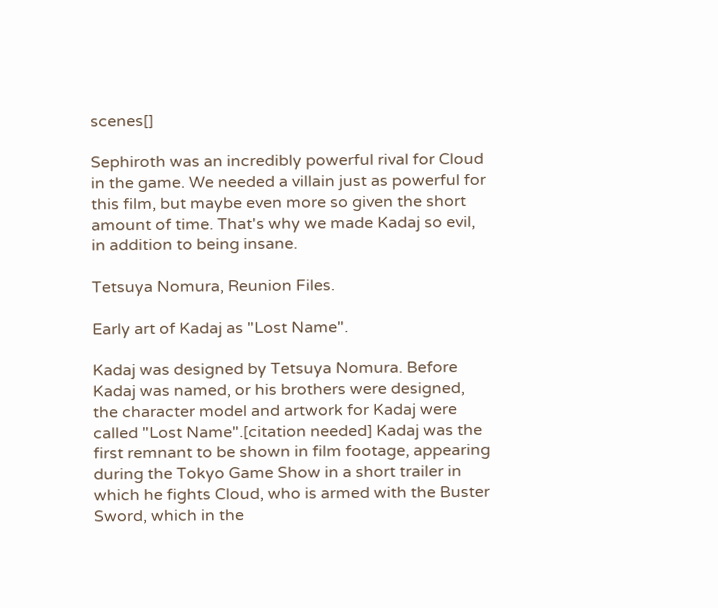scenes[]

Sephiroth was an incredibly powerful rival for Cloud in the game. We needed a villain just as powerful for this film, but maybe even more so given the short amount of time. That's why we made Kadaj so evil, in addition to being insane.

Tetsuya Nomura, Reunion Files.

Early art of Kadaj as "Lost Name".

Kadaj was designed by Tetsuya Nomura. Before Kadaj was named, or his brothers were designed, the character model and artwork for Kadaj were called "Lost Name".[citation needed] Kadaj was the first remnant to be shown in film footage, appearing during the Tokyo Game Show in a short trailer in which he fights Cloud, who is armed with the Buster Sword, which in the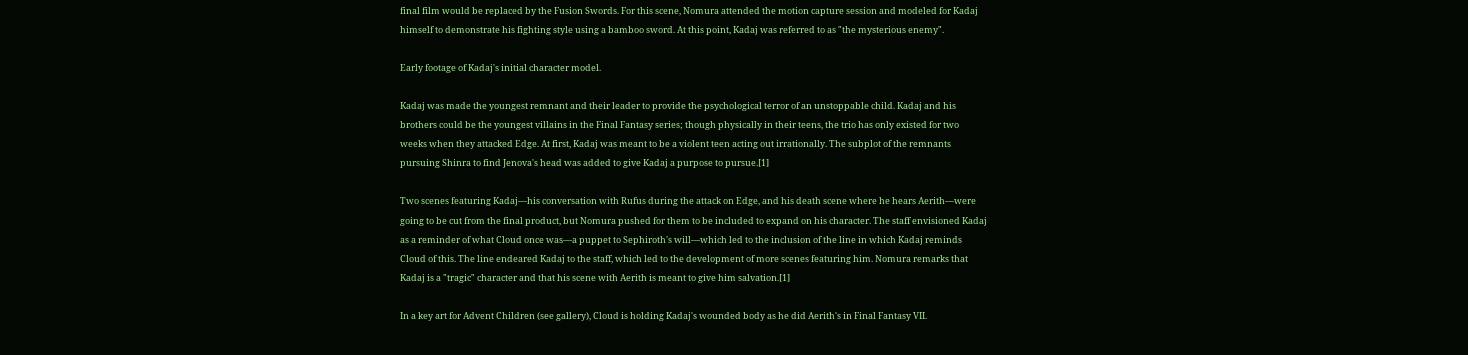final film would be replaced by the Fusion Swords. For this scene, Nomura attended the motion capture session and modeled for Kadaj himself to demonstrate his fighting style using a bamboo sword. At this point, Kadaj was referred to as "the mysterious enemy".

Early footage of Kadaj's initial character model.

Kadaj was made the youngest remnant and their leader to provide the psychological terror of an unstoppable child. Kadaj and his brothers could be the youngest villains in the Final Fantasy series; though physically in their teens, the trio has only existed for two weeks when they attacked Edge. At first, Kadaj was meant to be a violent teen acting out irrationally. The subplot of the remnants pursuing Shinra to find Jenova's head was added to give Kadaj a purpose to pursue.[1]

Two scenes featuring Kadaj—his conversation with Rufus during the attack on Edge, and his death scene where he hears Aerith—were going to be cut from the final product, but Nomura pushed for them to be included to expand on his character. The staff envisioned Kadaj as a reminder of what Cloud once was—a puppet to Sephiroth's will—which led to the inclusion of the line in which Kadaj reminds Cloud of this. The line endeared Kadaj to the staff, which led to the development of more scenes featuring him. Nomura remarks that Kadaj is a "tragic" character and that his scene with Aerith is meant to give him salvation.[1]

In a key art for Advent Children (see gallery), Cloud is holding Kadaj's wounded body as he did Aerith's in Final Fantasy VII.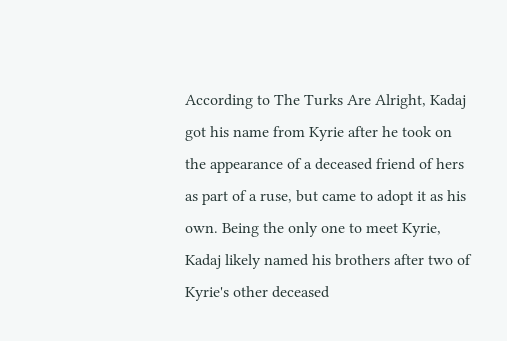According to The Turks Are Alright, Kadaj got his name from Kyrie after he took on the appearance of a deceased friend of hers as part of a ruse, but came to adopt it as his own. Being the only one to meet Kyrie, Kadaj likely named his brothers after two of Kyrie's other deceased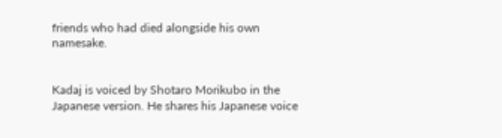friends who had died alongside his own namesake.


Kadaj is voiced by Shotaro Morikubo in the Japanese version. He shares his Japanese voice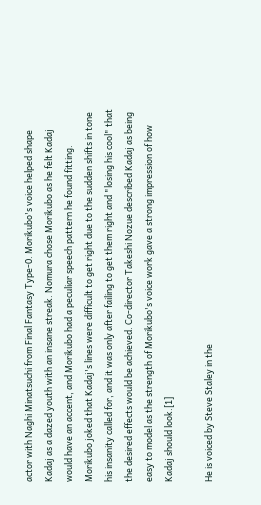actor with Naghi Minatsuchi from Final Fantasy Type-0. Morikubo's voice helped shape Kadaj as a dazed youth with an insane streak. Nomura chose Morikubo as he felt Kadaj would have an accent, and Morikubo had a peculiar speech pattern he found fitting. Morikubo joked that Kadaj's lines were difficult to get right due to the sudden shifts in tone his insanity called for, and it was only after failing to get them right and "losing his cool" that the desired effects would be achieved. Co-director Takeshi Nozue described Kadaj as being easy to model as the strength of Morikubo's voice work gave a strong impression of how Kadaj should look.[1]

He is voiced by Steve Staley in the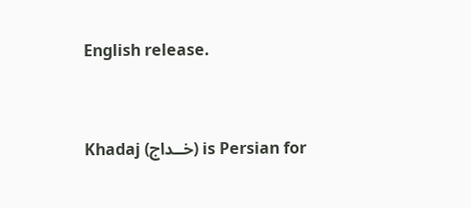English release.



Khadaj (خــداج) is Persian for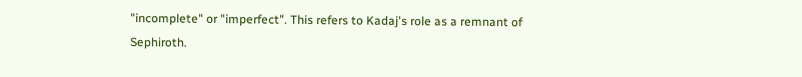"incomplete" or "imperfect". This refers to Kadaj's role as a remnant of Sephiroth.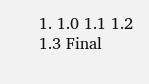1. 1.0 1.1 1.2 1.3 Final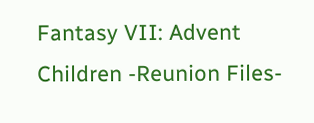Fantasy VII: Advent Children -Reunion Files-